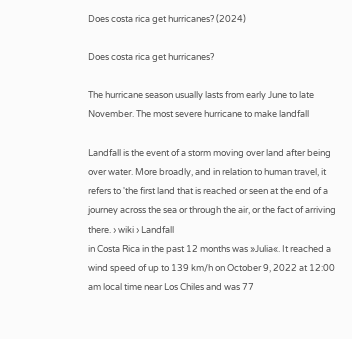Does costa rica get hurricanes? (2024)

Does costa rica get hurricanes?

The hurricane season usually lasts from early June to late November. The most severe hurricane to make landfall

Landfall is the event of a storm moving over land after being over water. More broadly, and in relation to human travel, it refers to 'the first land that is reached or seen at the end of a journey across the sea or through the air, or the fact of arriving there. › wiki › Landfall
in Costa Rica in the past 12 months was »Julia«. It reached a wind speed of up to 139 km/h on October 9, 2022 at 12:00 am local time near Los Chiles and was 77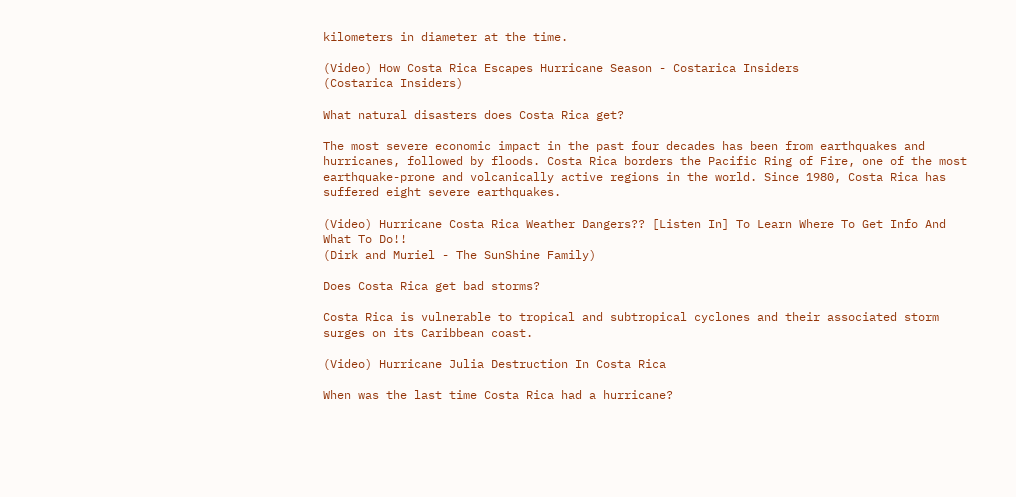kilometers in diameter at the time.

(Video) How Costa Rica Escapes Hurricane Season - Costarica Insiders
(Costarica Insiders)

What natural disasters does Costa Rica get?

The most severe economic impact in the past four decades has been from earthquakes and hurricanes, followed by floods. Costa Rica borders the Pacific Ring of Fire, one of the most earthquake-prone and volcanically active regions in the world. Since 1980, Costa Rica has suffered eight severe earthquakes.

(Video) Hurricane Costa Rica Weather Dangers?? [Listen In] To Learn Where To Get Info And What To Do!!
(Dirk and Muriel - The SunShine Family)

Does Costa Rica get bad storms?

Costa Rica is vulnerable to tropical and subtropical cyclones and their associated storm surges on its Caribbean coast.

(Video) Hurricane Julia Destruction In Costa Rica

When was the last time Costa Rica had a hurricane?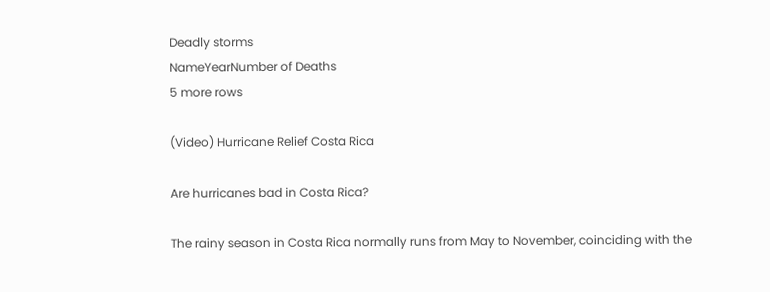Deadly storms
NameYearNumber of Deaths
5 more rows

(Video) Hurricane Relief Costa Rica

Are hurricanes bad in Costa Rica?

The rainy season in Costa Rica normally runs from May to November, coinciding with the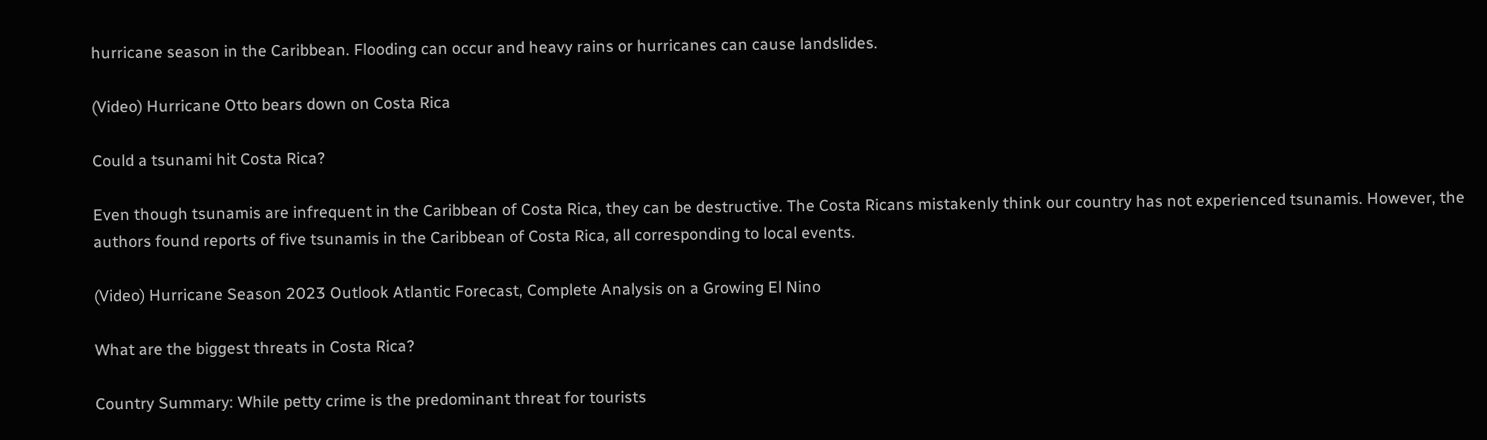hurricane season in the Caribbean. Flooding can occur and heavy rains or hurricanes can cause landslides.

(Video) Hurricane Otto bears down on Costa Rica

Could a tsunami hit Costa Rica?

Even though tsunamis are infrequent in the Caribbean of Costa Rica, they can be destructive. The Costa Ricans mistakenly think our country has not experienced tsunamis. However, the authors found reports of five tsunamis in the Caribbean of Costa Rica, all corresponding to local events.

(Video) Hurricane Season 2023 Outlook Atlantic Forecast, Complete Analysis on a Growing El Nino

What are the biggest threats in Costa Rica?

Country Summary: While petty crime is the predominant threat for tourists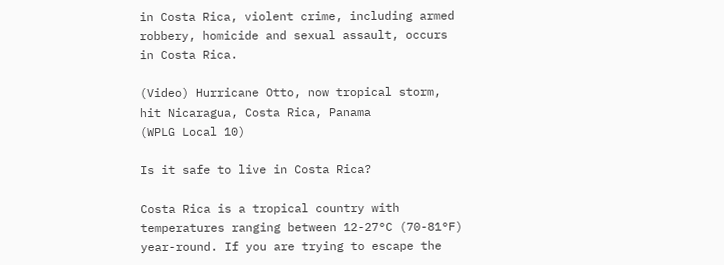in Costa Rica, violent crime, including armed robbery, homicide and sexual assault, occurs in Costa Rica.

(Video) Hurricane Otto, now tropical storm, hit Nicaragua, Costa Rica, Panama
(WPLG Local 10)

Is it safe to live in Costa Rica?

Costa Rica is a tropical country with temperatures ranging between 12-27°C (70-81°F) year-round. If you are trying to escape the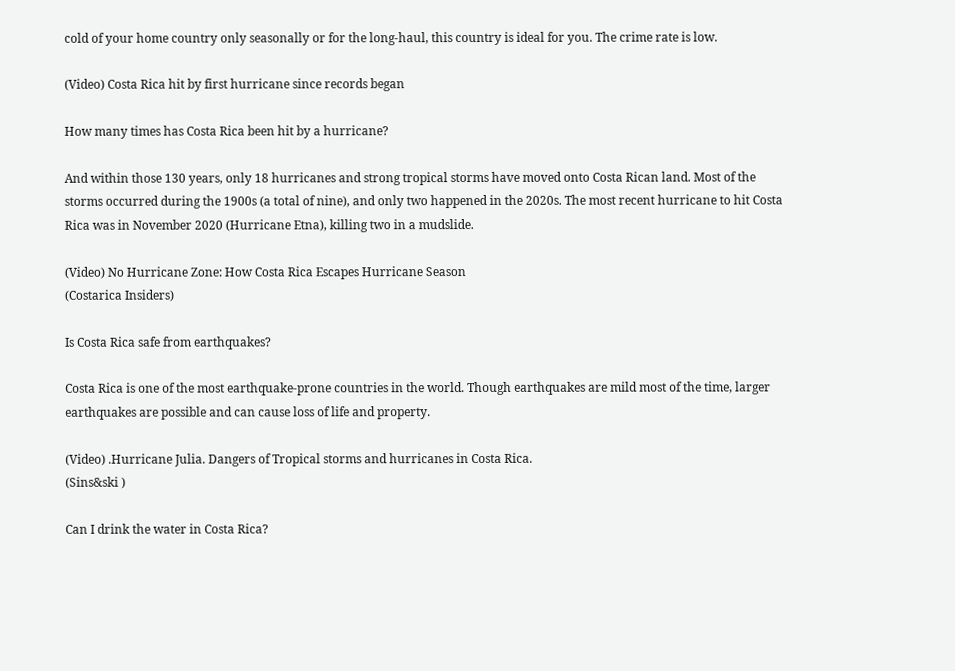cold of your home country only seasonally or for the long-haul, this country is ideal for you. The crime rate is low.

(Video) Costa Rica hit by first hurricane since records began

How many times has Costa Rica been hit by a hurricane?

And within those 130 years, only 18 hurricanes and strong tropical storms have moved onto Costa Rican land. Most of the storms occurred during the 1900s (a total of nine), and only two happened in the 2020s. The most recent hurricane to hit Costa Rica was in November 2020 (Hurricane Etna), killing two in a mudslide.

(Video) No Hurricane Zone: How Costa Rica Escapes Hurricane Season
(Costarica Insiders)

Is Costa Rica safe from earthquakes?

Costa Rica is one of the most earthquake-prone countries in the world. Though earthquakes are mild most of the time, larger earthquakes are possible and can cause loss of life and property.

(Video) .Hurricane Julia. Dangers of Tropical storms and hurricanes in Costa Rica.
(Sins&ski )

Can I drink the water in Costa Rica?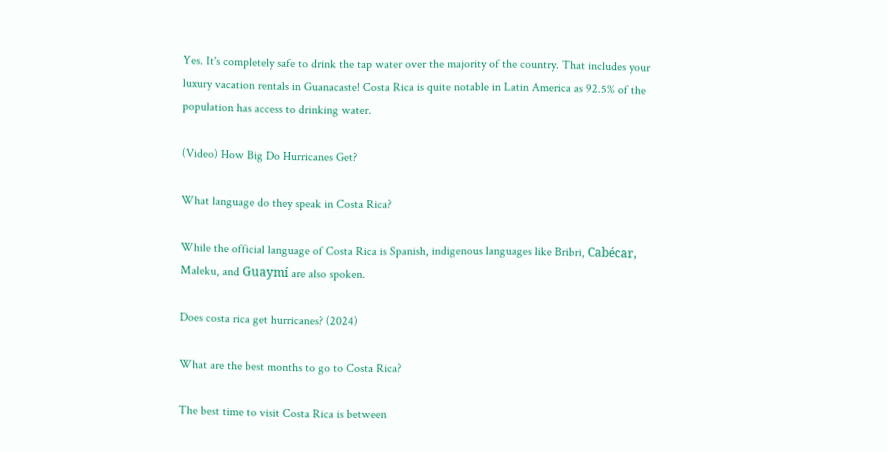Yes. It's completely safe to drink the tap water over the majority of the country. That includes your luxury vacation rentals in Guanacaste! Costa Rica is quite notable in Latin America as 92.5% of the population has access to drinking water.

(Video) How Big Do Hurricanes Get?

What language do they speak in Costa Rica?

While the official language of Costa Rica is Spanish, indigenous languages like Bribri, Cabécar, Maleku, and Guaymí are also spoken.

Does costa rica get hurricanes? (2024)

What are the best months to go to Costa Rica?

The best time to visit Costa Rica is between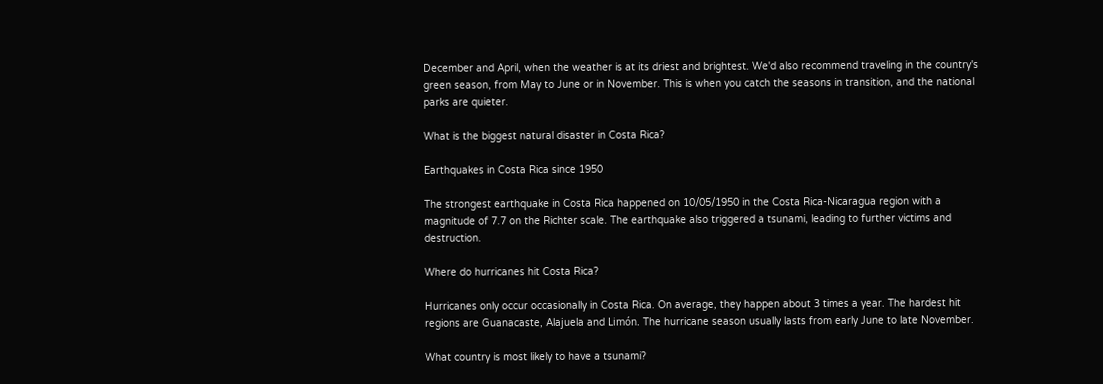December and April, when the weather is at its driest and brightest. We'd also recommend traveling in the country's green season, from May to June or in November. This is when you catch the seasons in transition, and the national parks are quieter.

What is the biggest natural disaster in Costa Rica?

Earthquakes in Costa Rica since 1950

The strongest earthquake in Costa Rica happened on 10/05/1950 in the Costa Rica-Nicaragua region with a magnitude of 7.7 on the Richter scale. The earthquake also triggered a tsunami, leading to further victims and destruction.

Where do hurricanes hit Costa Rica?

Hurricanes only occur occasionally in Costa Rica. On average, they happen about 3 times a year. The hardest hit regions are Guanacaste, Alajuela and Limón. The hurricane season usually lasts from early June to late November.

What country is most likely to have a tsunami?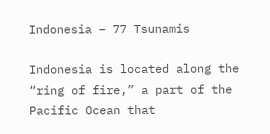Indonesia – 77 Tsunamis

Indonesia is located along the “ring of fire,” a part of the Pacific Ocean that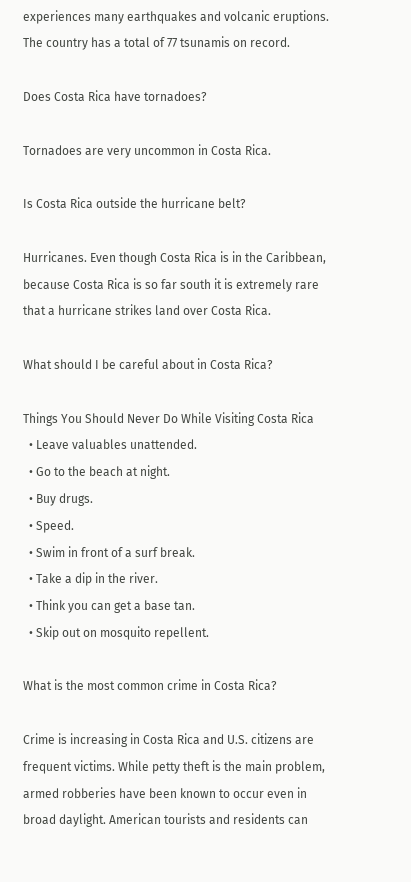experiences many earthquakes and volcanic eruptions. The country has a total of 77 tsunamis on record.

Does Costa Rica have tornadoes?

Tornadoes are very uncommon in Costa Rica.

Is Costa Rica outside the hurricane belt?

Hurricanes. Even though Costa Rica is in the Caribbean, because Costa Rica is so far south it is extremely rare that a hurricane strikes land over Costa Rica.

What should I be careful about in Costa Rica?

Things You Should Never Do While Visiting Costa Rica
  • Leave valuables unattended.
  • Go to the beach at night.
  • Buy drugs.
  • Speed.
  • Swim in front of a surf break.
  • Take a dip in the river.
  • Think you can get a base tan.
  • Skip out on mosquito repellent.

What is the most common crime in Costa Rica?

Crime is increasing in Costa Rica and U.S. citizens are frequent victims. While petty theft is the main problem, armed robberies have been known to occur even in broad daylight. American tourists and residents can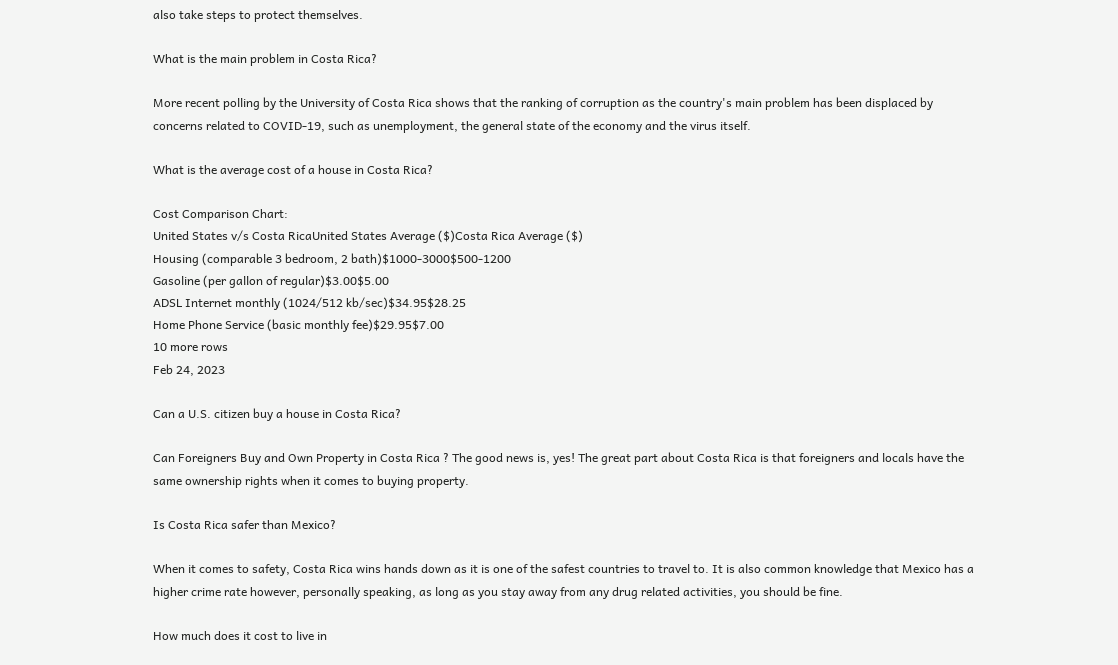also take steps to protect themselves.

What is the main problem in Costa Rica?

More recent polling by the University of Costa Rica shows that the ranking of corruption as the country's main problem has been displaced by concerns related to COVID-19, such as unemployment, the general state of the economy and the virus itself.

What is the average cost of a house in Costa Rica?

Cost Comparison Chart:
United States v/s Costa RicaUnited States Average ($)Costa Rica Average ($)
Housing (comparable 3 bedroom, 2 bath)$1000-3000$500-1200
Gasoline (per gallon of regular)$3.00$5.00
ADSL Internet monthly (1024/512 kb/sec)$34.95$28.25
Home Phone Service (basic monthly fee)$29.95$7.00
10 more rows
Feb 24, 2023

Can a U.S. citizen buy a house in Costa Rica?

Can Foreigners Buy and Own Property in Costa Rica ? The good news is, yes! The great part about Costa Rica is that foreigners and locals have the same ownership rights when it comes to buying property.

Is Costa Rica safer than Mexico?

When it comes to safety, Costa Rica wins hands down as it is one of the safest countries to travel to. It is also common knowledge that Mexico has a higher crime rate however, personally speaking, as long as you stay away from any drug related activities, you should be fine.

How much does it cost to live in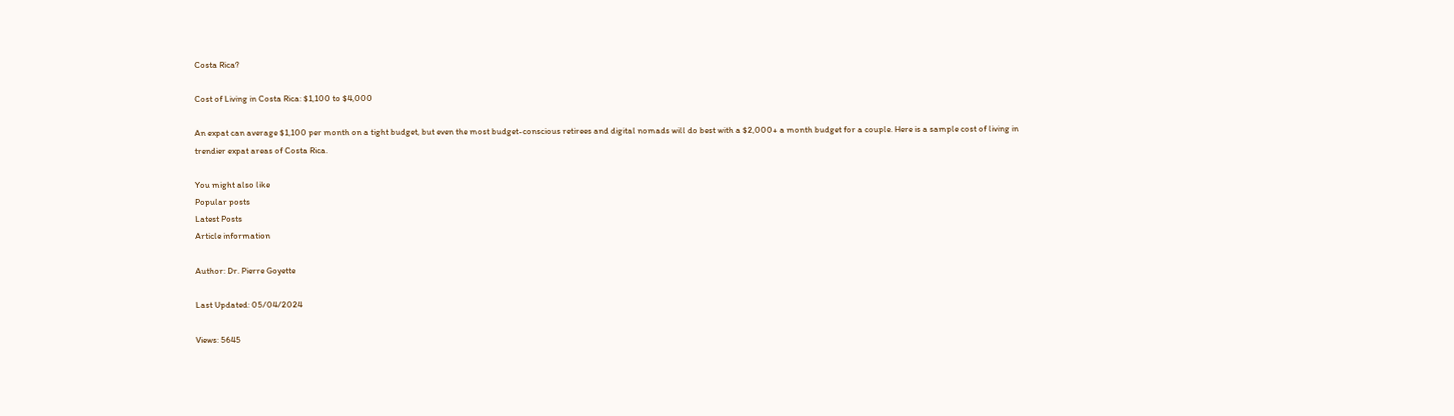Costa Rica?

Cost of Living in Costa Rica: $1,100 to $4,000

An expat can average $1,100 per month on a tight budget, but even the most budget-conscious retirees and digital nomads will do best with a $2,000+ a month budget for a couple. Here is a sample cost of living in trendier expat areas of Costa Rica.

You might also like
Popular posts
Latest Posts
Article information

Author: Dr. Pierre Goyette

Last Updated: 05/04/2024

Views: 5645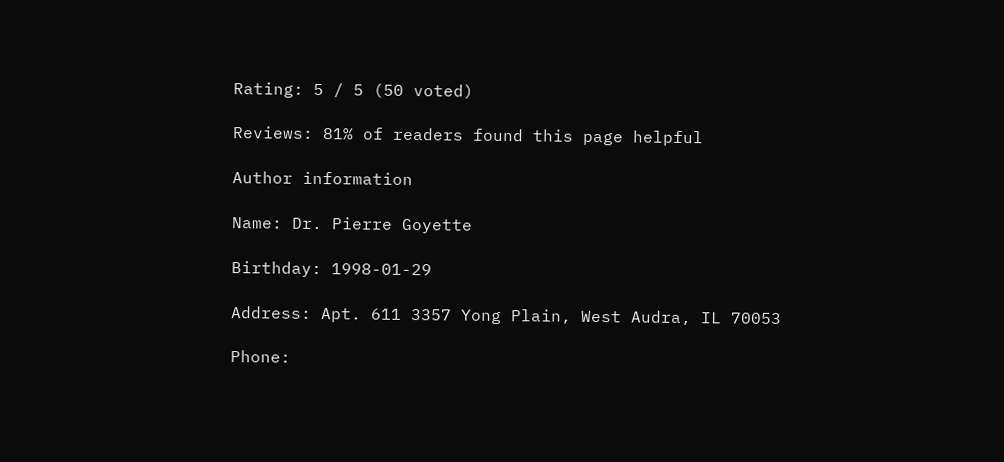Rating: 5 / 5 (50 voted)

Reviews: 81% of readers found this page helpful

Author information

Name: Dr. Pierre Goyette

Birthday: 1998-01-29

Address: Apt. 611 3357 Yong Plain, West Audra, IL 70053

Phone: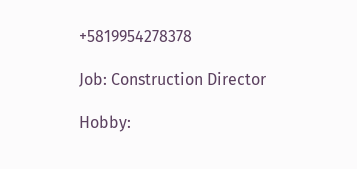+5819954278378

Job: Construction Director

Hobby: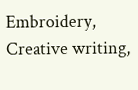Embroidery, Creative writing,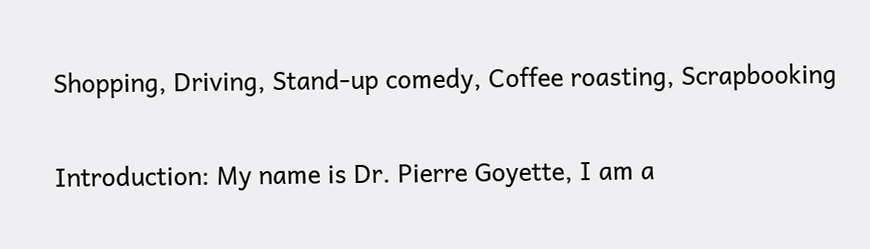Shopping, Driving, Stand-up comedy, Coffee roasting, Scrapbooking

Introduction: My name is Dr. Pierre Goyette, I am a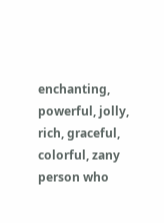enchanting, powerful, jolly, rich, graceful, colorful, zany person who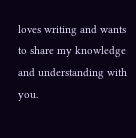loves writing and wants to share my knowledge and understanding with you.